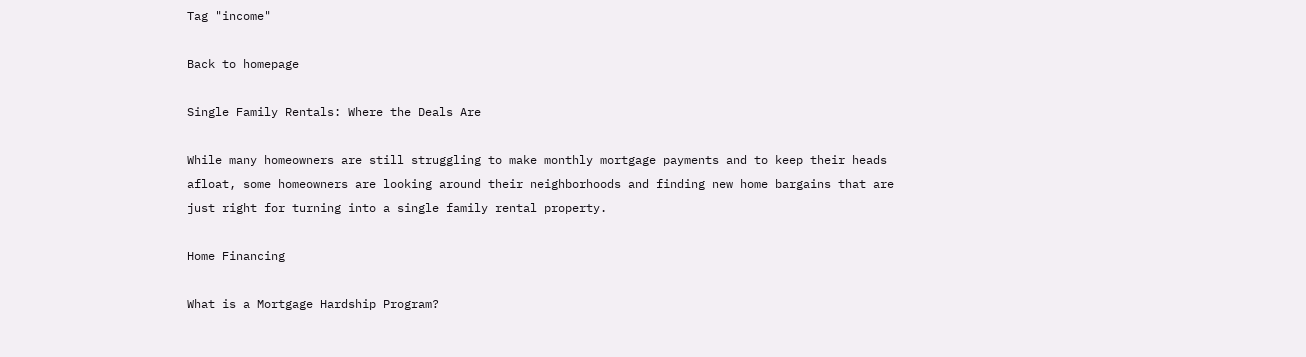Tag "income"

Back to homepage

Single Family Rentals: Where the Deals Are

While many homeowners are still struggling to make monthly mortgage payments and to keep their heads afloat, some homeowners are looking around their neighborhoods and finding new home bargains that are just right for turning into a single family rental property.

Home Financing

What is a Mortgage Hardship Program?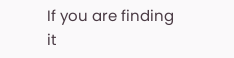If you are finding it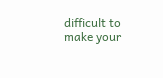difficult to make your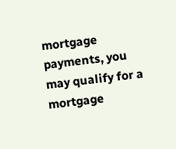mortgage payments, you may qualify for a mortgage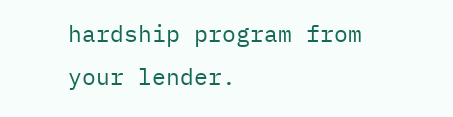hardship program from your lender.